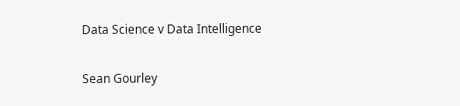Data Science v Data Intelligence

Sean Gourley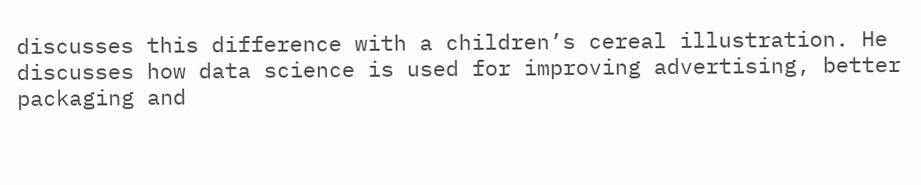discusses this difference with a children’s cereal illustration. He discusses how data science is used for improving advertising, better packaging and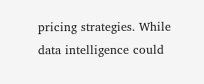pricing strategies. While data intelligence could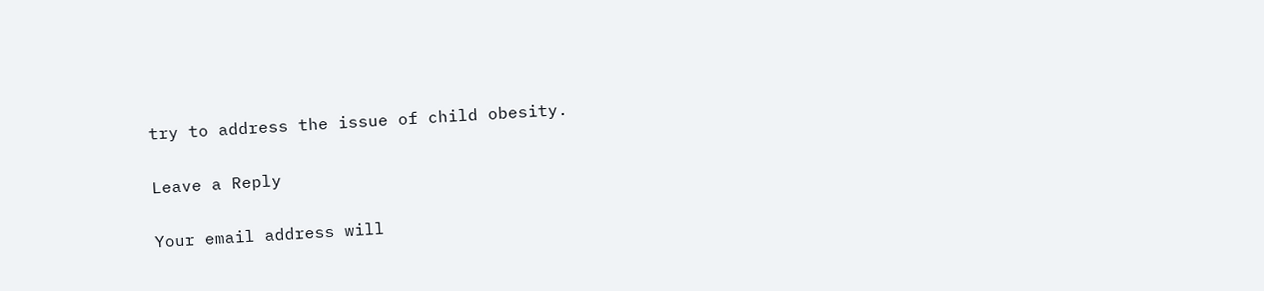try to address the issue of child obesity.

Leave a Reply

Your email address will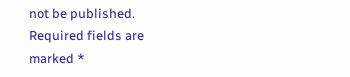not be published. Required fields are marked *